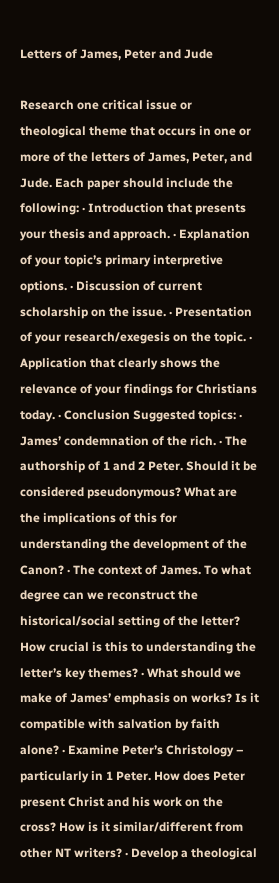Letters of James, Peter and Jude

Research one critical issue or theological theme that occurs in one or more of the letters of James, Peter, and Jude. Each paper should include the following: · Introduction that presents your thesis and approach. · Explanation of your topic’s primary interpretive options. · Discussion of current scholarship on the issue. · Presentation of your research/exegesis on the topic. · Application that clearly shows the relevance of your findings for Christians today. · Conclusion Suggested topics: · James’ condemnation of the rich. · The authorship of 1 and 2 Peter. Should it be considered pseudonymous? What are the implications of this for understanding the development of the Canon? · The context of James. To what degree can we reconstruct the historical/social setting of the letter? How crucial is this to understanding the letter’s key themes? · What should we make of James’ emphasis on works? Is it compatible with salvation by faith alone? · Examine Peter’s Christology – particularly in 1 Peter. How does Peter present Christ and his work on the cross? How is it similar/different from other NT writers? · Develop a theological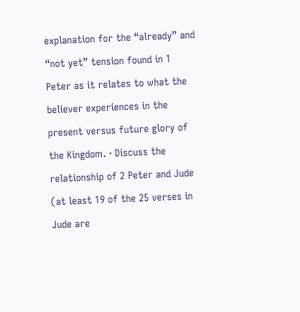explanation for the “already” and “not yet” tension found in 1 Peter as it relates to what the believer experiences in the present versus future glory of the Kingdom. · Discuss the relationship of 2 Peter and Jude (at least 19 of the 25 verses in Jude are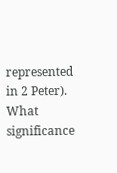represented in 2 Peter). What significance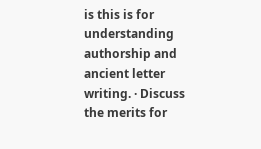is this is for understanding authorship and ancient letter writing. · Discuss the merits for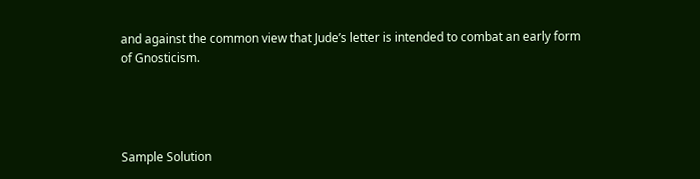and against the common view that Jude’s letter is intended to combat an early form of Gnosticism.




Sample Solution